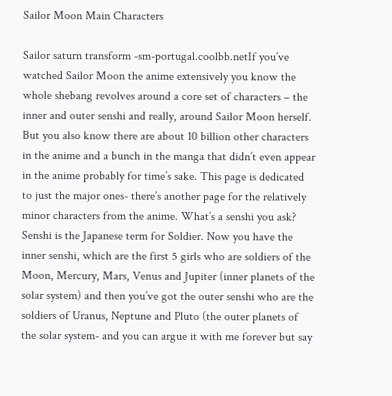Sailor Moon Main Characters

Sailor saturn transform -sm-portugal.coolbb.netIf you’ve watched Sailor Moon the anime extensively you know the whole shebang revolves around a core set of characters – the inner and outer senshi and really, around Sailor Moon herself.  But you also know there are about 10 billion other characters in the anime and a bunch in the manga that didn’t even appear in the anime probably for time’s sake. This page is dedicated to just the major ones- there’s another page for the relatively minor characters from the anime. What’s a senshi you ask? Senshi is the Japanese term for Soldier. Now you have the inner senshi, which are the first 5 girls who are soldiers of the Moon, Mercury, Mars, Venus and Jupiter (inner planets of the solar system) and then you’ve got the outer senshi who are the soldiers of Uranus, Neptune and Pluto (the outer planets of the solar system- and you can argue it with me forever but say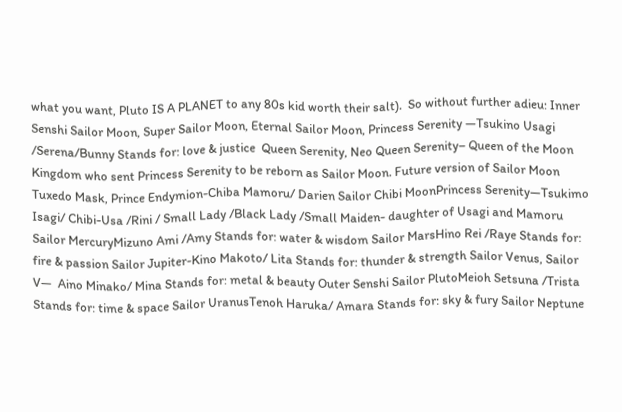what you want, Pluto IS A PLANET to any 80s kid worth their salt).  So without further adieu: Inner Senshi Sailor Moon, Super Sailor Moon, Eternal Sailor Moon, Princess Serenity —Tsukino Usagi /Serena/Bunny Stands for: love & justice  Queen Serenity, Neo Queen Serenity– Queen of the Moon Kingdom who sent Princess Serenity to be reborn as Sailor Moon. Future version of Sailor Moon Tuxedo Mask, Prince Endymion-Chiba Mamoru/ Darien Sailor Chibi MoonPrincess Serenity—Tsukimo Isagi/ Chibi-Usa /Rini / Small Lady /Black Lady /Small Maiden- daughter of Usagi and Mamoru Sailor MercuryMizuno Ami /Amy Stands for: water & wisdom Sailor MarsHino Rei /Raye Stands for: fire & passion Sailor Jupiter-Kino Makoto/ Lita Stands for: thunder & strength Sailor Venus, Sailor V—  Aino Minako/ Mina Stands for: metal & beauty Outer Senshi Sailor PlutoMeioh Setsuna /Trista Stands for: time & space Sailor UranusTenoh Haruka/ Amara Stands for: sky & fury Sailor Neptune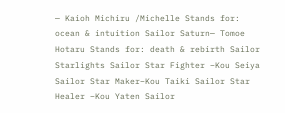— Kaioh Michiru /Michelle Stands for: ocean & intuition Sailor Saturn— Tomoe Hotaru Stands for: death & rebirth Sailor Starlights Sailor Star Fighter –Kou Seiya Sailor Star Maker–Kou Taiki Sailor Star Healer –Kou Yaten Sailor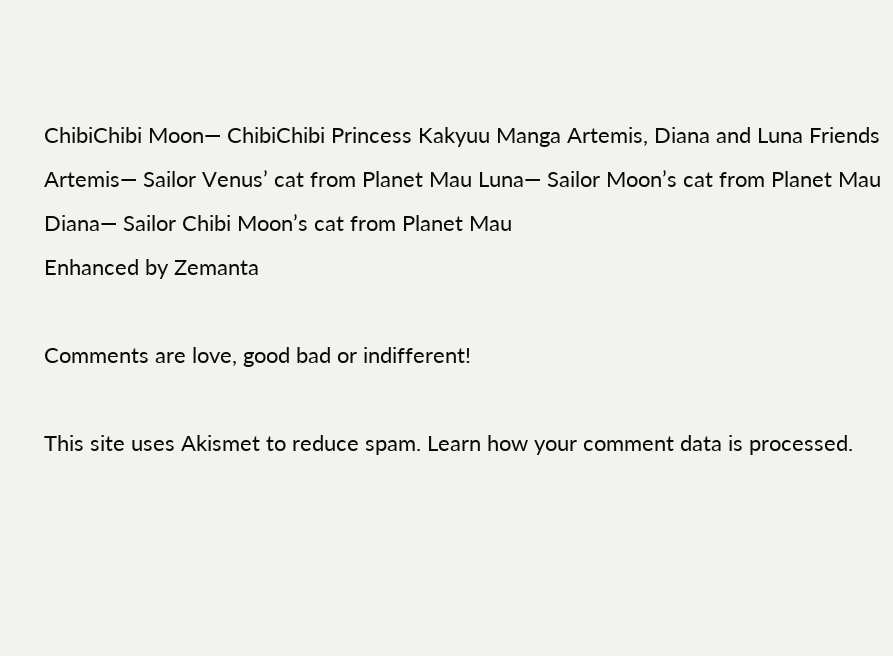ChibiChibi Moon— ChibiChibi Princess Kakyuu Manga Artemis, Diana and Luna Friends Artemis— Sailor Venus’ cat from Planet Mau Luna— Sailor Moon’s cat from Planet Mau Diana— Sailor Chibi Moon’s cat from Planet Mau
Enhanced by Zemanta

Comments are love, good bad or indifferent!

This site uses Akismet to reduce spam. Learn how your comment data is processed.